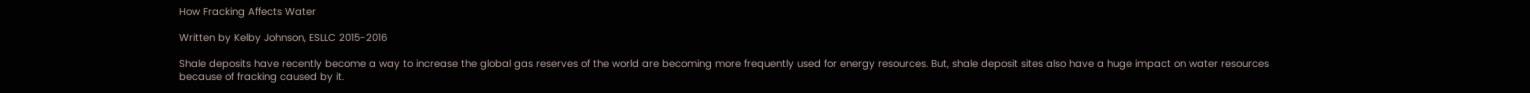How Fracking Affects Water

Written by Kelby Johnson, ESLLC 2015-2016

Shale deposits have recently become a way to increase the global gas reserves of the world are becoming more frequently used for energy resources. But, shale deposit sites also have a huge impact on water resources because of fracking caused by it.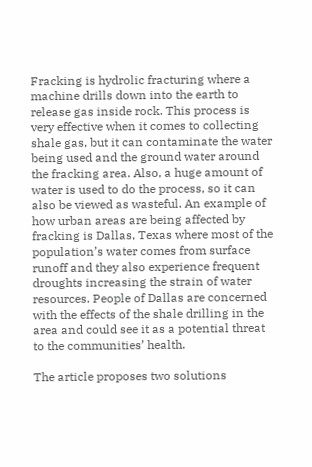Fracking is hydrolic fracturing where a machine drills down into the earth to release gas inside rock. This process is very effective when it comes to collecting shale gas, but it can contaminate the water being used and the ground water around the fracking area. Also, a huge amount of water is used to do the process, so it can also be viewed as wasteful. An example of how urban areas are being affected by fracking is Dallas, Texas where most of the population’s water comes from surface runoff and they also experience frequent droughts increasing the strain of water resources. People of Dallas are concerned with the effects of the shale drilling in the area and could see it as a potential threat to the communities’ health.

The article proposes two solutions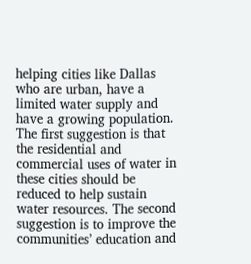helping cities like Dallas who are urban, have a limited water supply and have a growing population. The first suggestion is that the residential and commercial uses of water in these cities should be reduced to help sustain water resources. The second suggestion is to improve the communities’ education and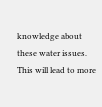knowledge about these water issues. This will lead to more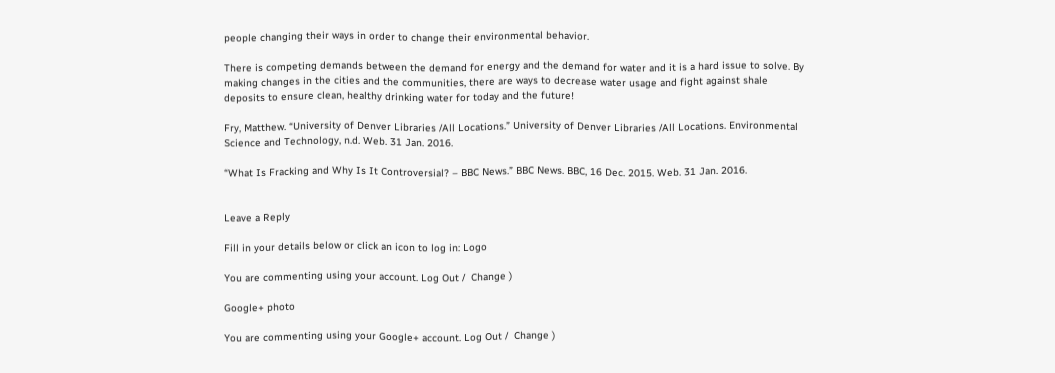people changing their ways in order to change their environmental behavior.

There is competing demands between the demand for energy and the demand for water and it is a hard issue to solve. By making changes in the cities and the communities, there are ways to decrease water usage and fight against shale deposits to ensure clean, healthy drinking water for today and the future!

Fry, Matthew. “University of Denver Libraries /All Locations.” University of Denver Libraries /All Locations. Environmental Science and Technology, n.d. Web. 31 Jan. 2016.

“What Is Fracking and Why Is It Controversial? – BBC News.” BBC News. BBC, 16 Dec. 2015. Web. 31 Jan. 2016.


Leave a Reply

Fill in your details below or click an icon to log in: Logo

You are commenting using your account. Log Out /  Change )

Google+ photo

You are commenting using your Google+ account. Log Out /  Change )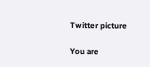Twitter picture

You are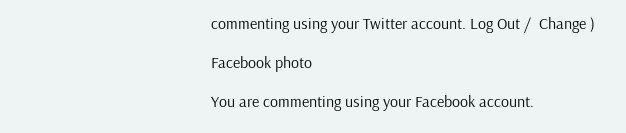commenting using your Twitter account. Log Out /  Change )

Facebook photo

You are commenting using your Facebook account.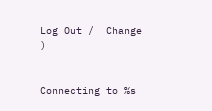Log Out /  Change )


Connecting to %s